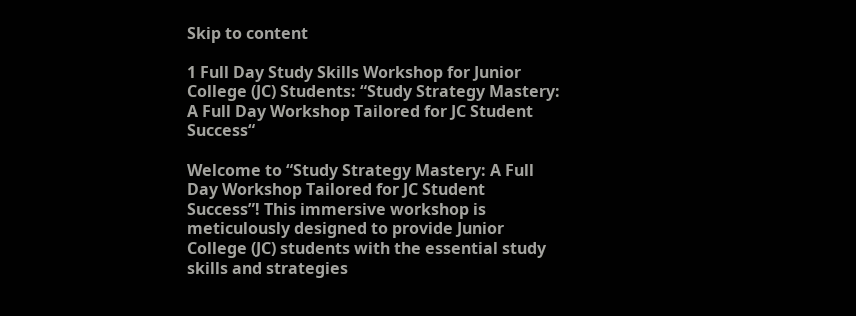Skip to content

1 Full Day Study Skills Workshop for Junior College (JC) Students: “Study Strategy Mastery: A Full Day Workshop Tailored for JC Student Success“

Welcome to “Study Strategy Mastery: A Full Day Workshop Tailored for JC Student Success”! This immersive workshop is meticulously designed to provide Junior College (JC) students with the essential study skills and strategies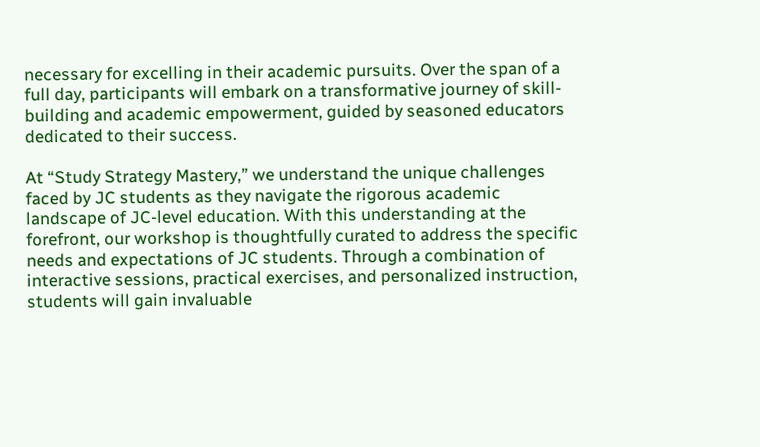necessary for excelling in their academic pursuits. Over the span of a full day, participants will embark on a transformative journey of skill-building and academic empowerment, guided by seasoned educators dedicated to their success.

At “Study Strategy Mastery,” we understand the unique challenges faced by JC students as they navigate the rigorous academic landscape of JC-level education. With this understanding at the forefront, our workshop is thoughtfully curated to address the specific needs and expectations of JC students. Through a combination of interactive sessions, practical exercises, and personalized instruction, students will gain invaluable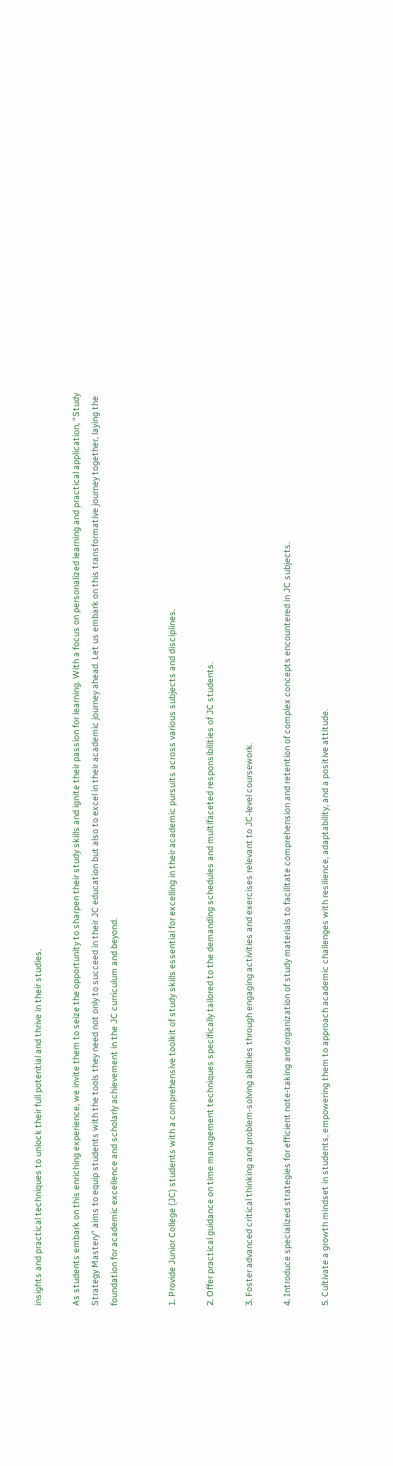insights and practical techniques to unlock their full potential and thrive in their studies.

As students embark on this enriching experience, we invite them to seize the opportunity to sharpen their study skills and ignite their passion for learning. With a focus on personalized learning and practical application, “Study Strategy Mastery” aims to equip students with the tools they need not only to succeed in their JC education but also to excel in their academic journey ahead. Let us embark on this transformative journey together, laying the foundation for academic excellence and scholarly achievement in the JC curriculum and beyond.


1. Provide Junior College (JC) students with a comprehensive toolkit of study skills essential for excelling in their academic pursuits across various subjects and disciplines.

2. Offer practical guidance on time management techniques specifically tailored to the demanding schedules and multifaceted responsibilities of JC students.

3. Foster advanced critical thinking and problem-solving abilities through engaging activities and exercises relevant to JC-level coursework.

4. Introduce specialized strategies for efficient note-taking and organization of study materials to facilitate comprehension and retention of complex concepts encountered in JC subjects.

5. Cultivate a growth mindset in students, empowering them to approach academic challenges with resilience, adaptability, and a positive attitude.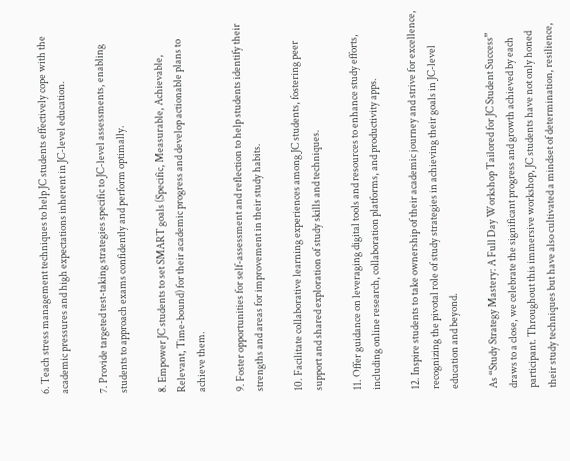6. Teach stress management techniques to help JC students effectively cope with the academic pressures and high expectations inherent in JC-level education.

7. Provide targeted test-taking strategies specific to JC-level assessments, enabling students to approach exams confidently and perform optimally.

8. Empower JC students to set SMART goals (Specific, Measurable, Achievable, Relevant, Time-bound) for their academic progress and develop actionable plans to achieve them.

9. Foster opportunities for self-assessment and reflection to help students identify their strengths and areas for improvement in their study habits.

10. Facilitate collaborative learning experiences among JC students, fostering peer support and shared exploration of study skills and techniques.

11. Offer guidance on leveraging digital tools and resources to enhance study efforts, including online research, collaboration platforms, and productivity apps.

12. Inspire students to take ownership of their academic journey and strive for excellence, recognizing the pivotal role of study strategies in achieving their goals in JC-level education and beyond.

As “Study Strategy Mastery: A Full Day Workshop Tailored for JC Student Success” draws to a close, we celebrate the significant progress and growth achieved by each participant. Throughout this immersive workshop, JC students have not only honed their study techniques but have also cultivated a mindset of determination, resilience,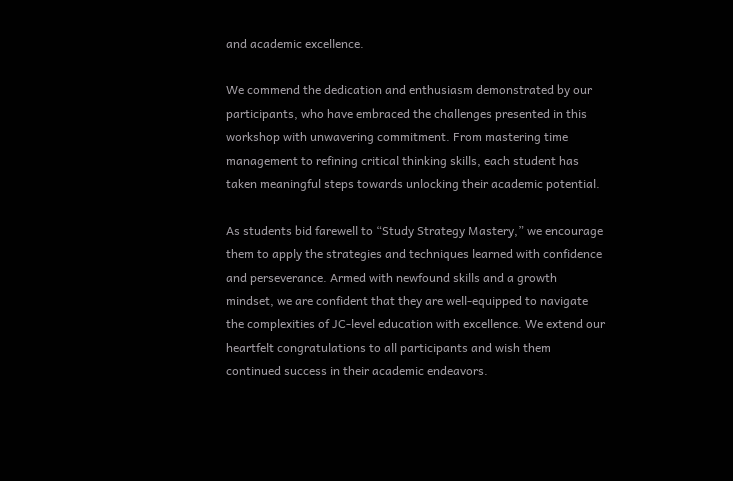and academic excellence.

We commend the dedication and enthusiasm demonstrated by our participants, who have embraced the challenges presented in this workshop with unwavering commitment. From mastering time management to refining critical thinking skills, each student has taken meaningful steps towards unlocking their academic potential.

As students bid farewell to “Study Strategy Mastery,” we encourage them to apply the strategies and techniques learned with confidence and perseverance. Armed with newfound skills and a growth mindset, we are confident that they are well-equipped to navigate the complexities of JC-level education with excellence. We extend our heartfelt congratulations to all participants and wish them continued success in their academic endeavors.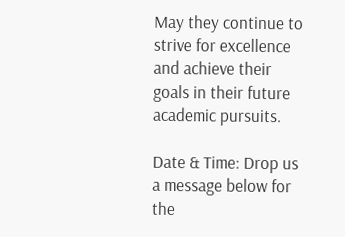May they continue to strive for excellence and achieve their goals in their future academic pursuits.

Date & Time: Drop us a message below for the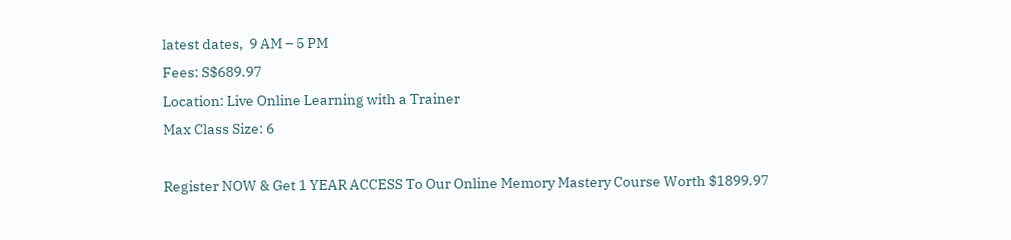latest dates,  9 AM – 5 PM
Fees: S$689.97
Location: Live Online Learning with a Trainer
Max Class Size: 6

Register NOW & Get 1 YEAR ACCESS To Our Online Memory Mastery Course Worth $1899.97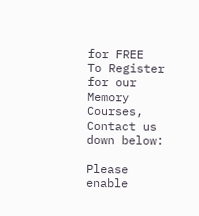for FREE
To Register for our Memory Courses, Contact us down below:

Please enable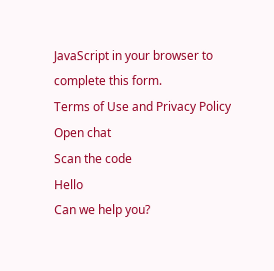JavaScript in your browser to complete this form.
Terms of Use and Privacy Policy
Open chat
Scan the code
Hello
Can we help you?